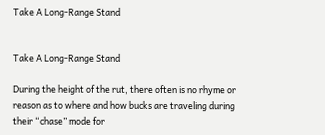Take A Long-Range Stand


Take A Long-Range Stand

During the height of the rut, there often is no rhyme or reason as to where and how bucks are traveling during their “chase” mode for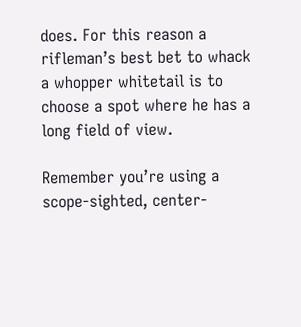does. For this reason a rifleman’s best bet to whack a whopper whitetail is to choose a spot where he has a long field of view.

Remember you’re using a scope-sighted, center-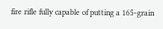fire rifle fully capable of putting a 165-grain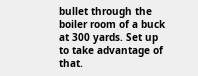bullet through the boiler room of a buck at 300 yards. Set up to take advantage of that.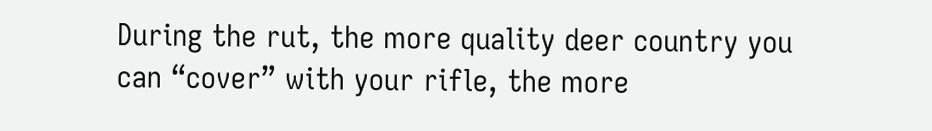During the rut, the more quality deer country you can “cover” with your rifle, the more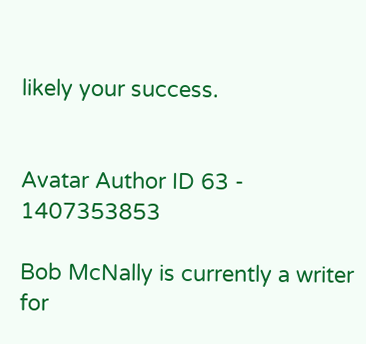likely your success.


Avatar Author ID 63 - 1407353853

Bob McNally is currently a writer for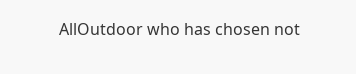AllOutdoor who has chosen not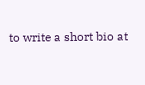to write a short bio at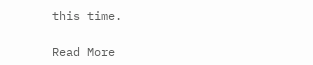this time.

Read More